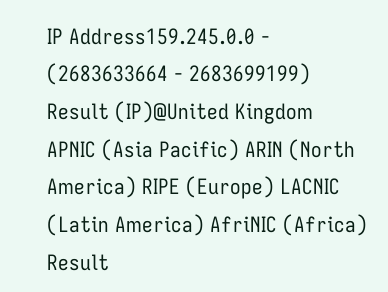IP Address159.245.0.0 -
(2683633664 - 2683699199)
Result (IP)@United Kingdom
APNIC (Asia Pacific) ARIN (North America) RIPE (Europe) LACNIC (Latin America) AfriNIC (Africa)
Result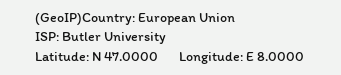(GeoIP)Country: European Union
ISP: Butler University
Latitude: N 47.0000       Longitude: E 8.0000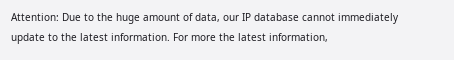Attention: Due to the huge amount of data, our IP database cannot immediately update to the latest information. For more the latest information,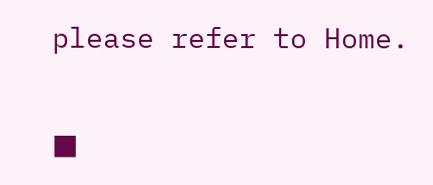please refer to Home.

■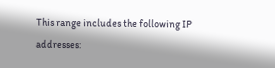This range includes the following IP addresses: